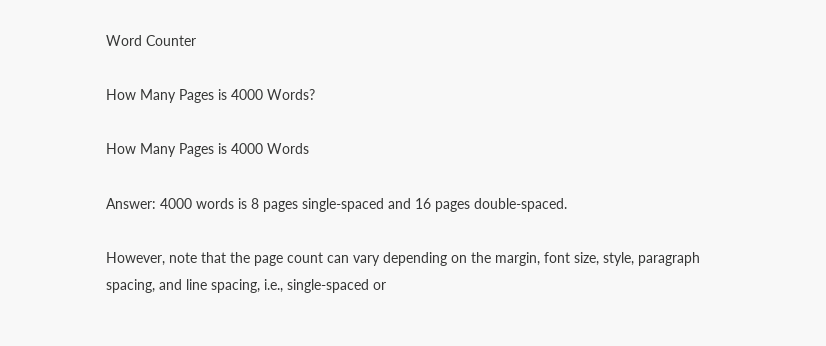Word Counter

How Many Pages is 4000 Words?

How Many Pages is 4000 Words

Answer: 4000 words is 8 pages single-spaced and 16 pages double-spaced.

However, note that the page count can vary depending on the margin, font size, style, paragraph spacing, and line spacing, i.e., single-spaced or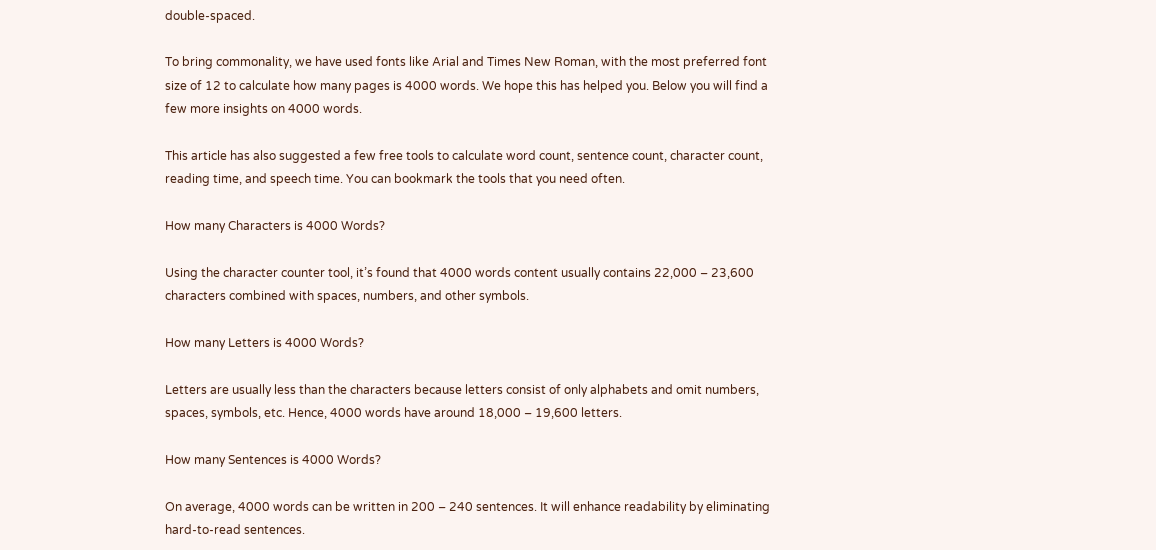double-spaced.

To bring commonality, we have used fonts like Arial and Times New Roman, with the most preferred font size of 12 to calculate how many pages is 4000 words. We hope this has helped you. Below you will find a few more insights on 4000 words.

This article has also suggested a few free tools to calculate word count, sentence count, character count, reading time, and speech time. You can bookmark the tools that you need often.

How many Characters is 4000 Words?

Using the character counter tool, it’s found that 4000 words content usually contains 22,000 – 23,600 characters combined with spaces, numbers, and other symbols.

How many Letters is 4000 Words?

Letters are usually less than the characters because letters consist of only alphabets and omit numbers, spaces, symbols, etc. Hence, 4000 words have around 18,000 – 19,600 letters.

How many Sentences is 4000 Words?

On average, 4000 words can be written in 200 – 240 sentences. It will enhance readability by eliminating hard-to-read sentences.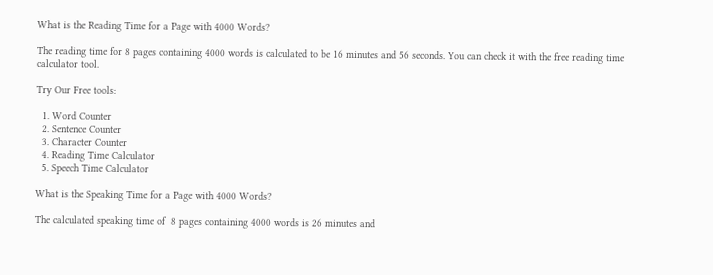What is the Reading Time for a Page with 4000 Words?

The reading time for 8 pages containing 4000 words is calculated to be 16 minutes and 56 seconds. You can check it with the free reading time calculator tool.

Try Our Free tools:

  1. Word Counter
  2. Sentence Counter
  3. Character Counter
  4. Reading Time Calculator
  5. Speech Time Calculator

What is the Speaking Time for a Page with 4000 Words?

The calculated speaking time of  8 pages containing 4000 words is 26 minutes and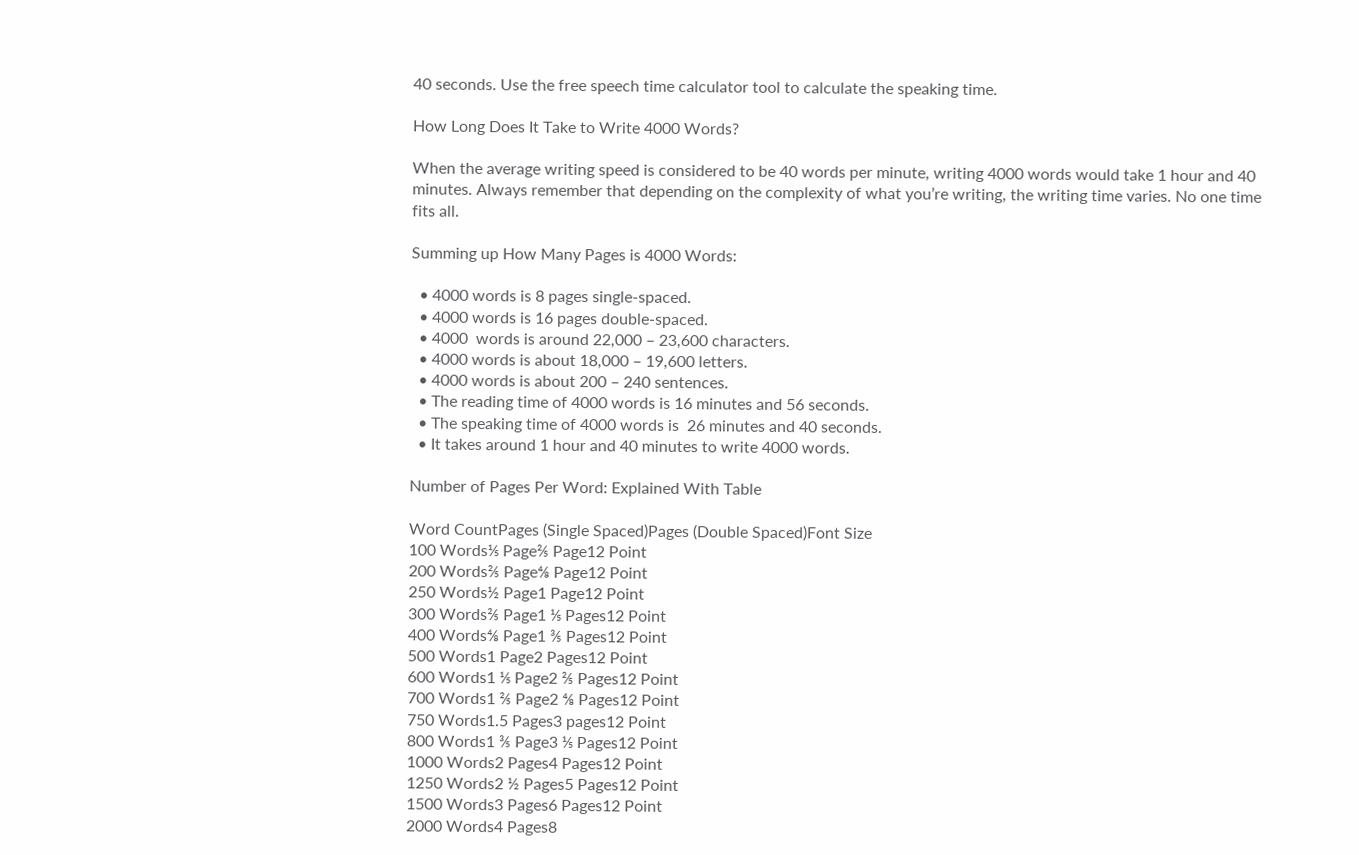40 seconds. Use the free speech time calculator tool to calculate the speaking time.

How Long Does It Take to Write 4000 Words?

When the average writing speed is considered to be 40 words per minute, writing 4000 words would take 1 hour and 40 minutes. Always remember that depending on the complexity of what you’re writing, the writing time varies. No one time fits all.

Summing up How Many Pages is 4000 Words:

  • 4000 words is 8 pages single-spaced.
  • 4000 words is 16 pages double-spaced.
  • 4000  words is around 22,000 – 23,600 characters.
  • 4000 words is about 18,000 – 19,600 letters.
  • 4000 words is about 200 – 240 sentences.
  • The reading time of 4000 words is 16 minutes and 56 seconds.
  • The speaking time of 4000 words is  26 minutes and 40 seconds.
  • It takes around 1 hour and 40 minutes to write 4000 words.

Number of Pages Per Word: Explained With Table

Word CountPages (Single Spaced)Pages (Double Spaced)Font Size
100 Words⅕ Page⅖ Page12 Point
200 Words⅖ Page⅘ Page12 Point
250 Words½ Page1 Page12 Point
300 Words⅖ Page1 ⅕ Pages12 Point
400 Words⅘ Page1 ⅗ Pages12 Point
500 Words1 Page2 Pages12 Point
600 Words1 ⅕ Page2 ⅖ Pages12 Point
700 Words1 ⅖ Page2 ⅘ Pages12 Point
750 Words1.5 Pages3 pages12 Point
800 Words1 ⅗ Page3 ⅕ Pages12 Point
1000 Words2 Pages4 Pages12 Point
1250 Words2 ½ Pages5 Pages12 Point
1500 Words3 Pages6 Pages12 Point
2000 Words4 Pages8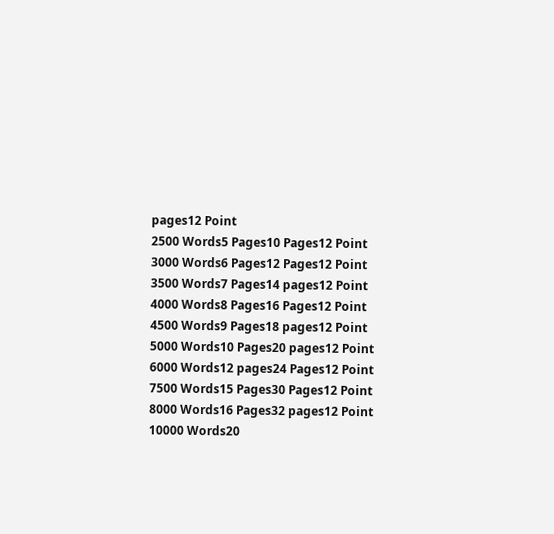pages12 Point
2500 Words5 Pages10 Pages12 Point
3000 Words6 Pages12 Pages12 Point
3500 Words7 Pages14 pages12 Point
4000 Words8 Pages16 Pages12 Point
4500 Words9 Pages18 pages12 Point
5000 Words10 Pages20 pages12 Point
6000 Words12 pages24 Pages12 Point
7500 Words15 Pages30 Pages12 Point
8000 Words16 Pages32 pages12 Point
10000 Words20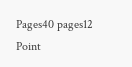Pages40 pages12 Point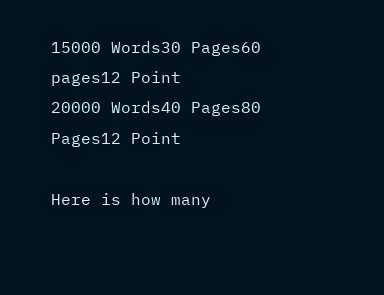15000 Words30 Pages60 pages12 Point
20000 Words40 Pages80 Pages12 Point

Here is how many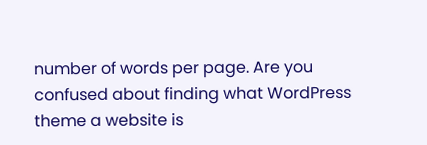number of words per page. Are you confused about finding what WordPress theme a website is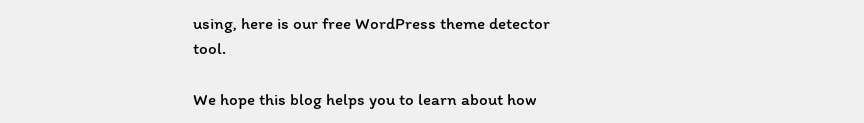using, here is our free WordPress theme detector tool.

We hope this blog helps you to learn about how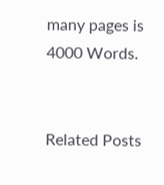many pages is 4000 Words.


Related Posts